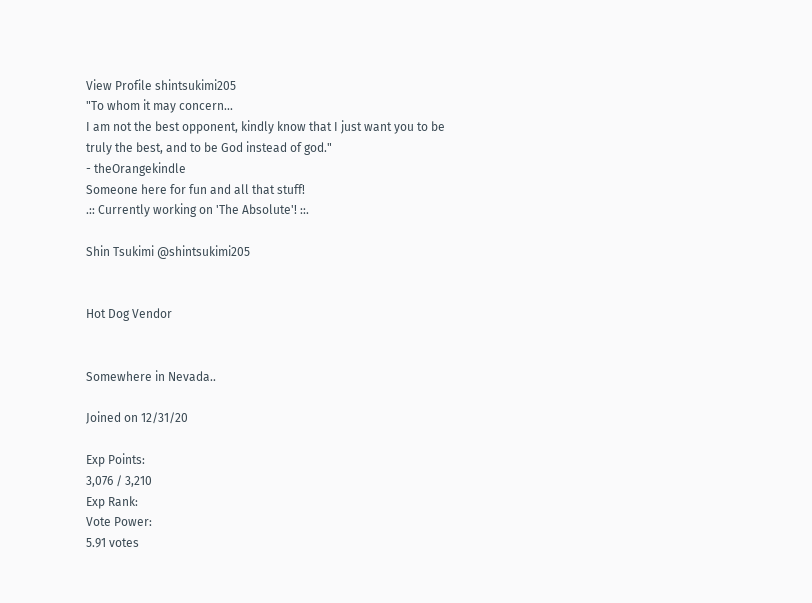View Profile shintsukimi205
"To whom it may concern...
I am not the best opponent, kindly know that I just want you to be truly the best, and to be God instead of god."
- theOrangekindle
Someone here for fun and all that stuff!
.:: Currently working on 'The Absolute'! ::.

Shin Tsukimi @shintsukimi205


Hot Dog Vendor


Somewhere in Nevada..

Joined on 12/31/20

Exp Points:
3,076 / 3,210
Exp Rank:
Vote Power:
5.91 votes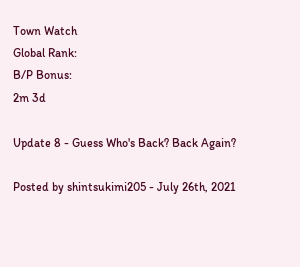Town Watch
Global Rank:
B/P Bonus:
2m 3d

Update 8 - Guess Who's Back? Back Again?

Posted by shintsukimi205 - July 26th, 2021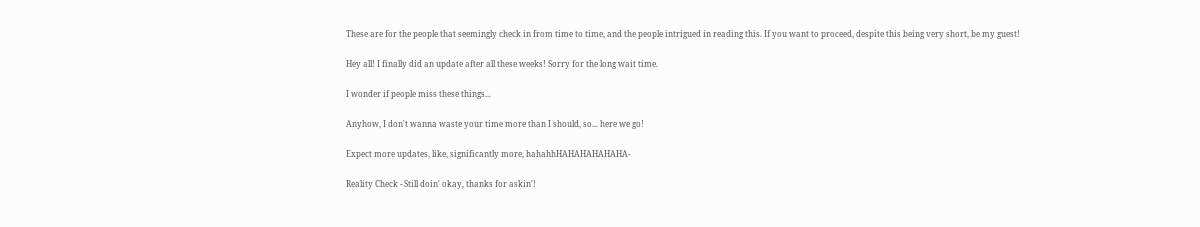These are for the people that seemingly check in from time to time, and the people intrigued in reading this. If you want to proceed, despite this being very short, be my guest!

Hey all! I finally did an update after all these weeks! Sorry for the long wait time.

I wonder if people miss these things...

Anyhow, I don't wanna waste your time more than I should, so... here we go!

Expect more updates, like, significantly more, hahahhHAHAHAHAHAHA-

Reality Check - Still doin' okay, thanks for askin'!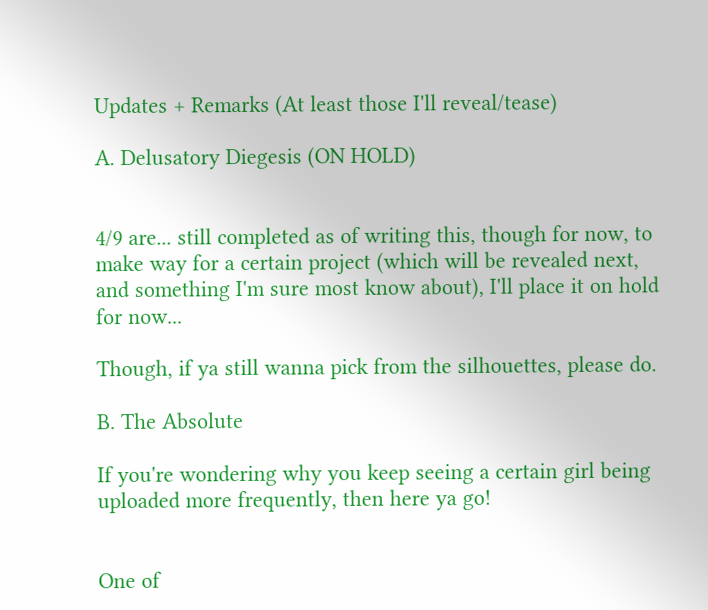Updates + Remarks (At least those I'll reveal/tease)

A. Delusatory Diegesis (ON HOLD)


4/9 are... still completed as of writing this, though for now, to make way for a certain project (which will be revealed next, and something I'm sure most know about), I'll place it on hold for now...

Though, if ya still wanna pick from the silhouettes, please do.

B. The Absolute

If you're wondering why you keep seeing a certain girl being uploaded more frequently, then here ya go!


One of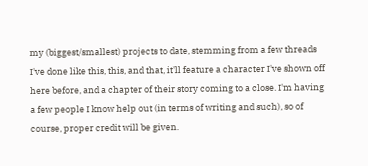my (biggest/smallest) projects to date, stemming from a few threads I've done like this, this, and that, it'll feature a character I've shown off here before, and a chapter of their story coming to a close. I'm having a few people I know help out (in terms of writing and such), so of course, proper credit will be given.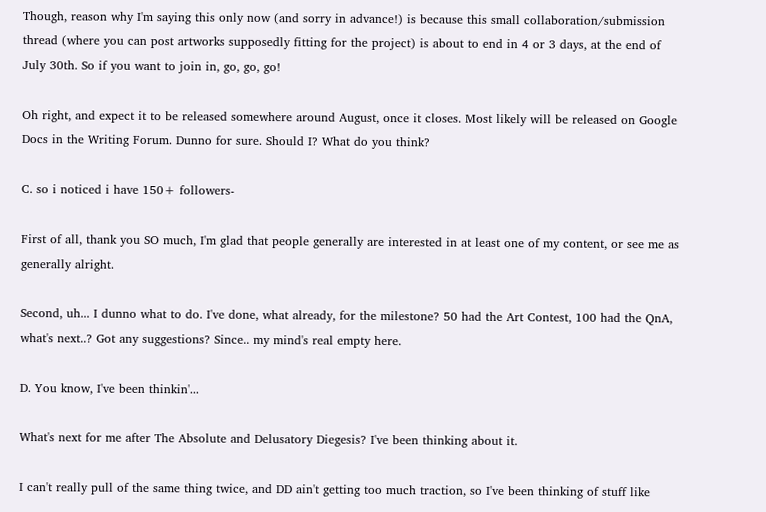Though, reason why I'm saying this only now (and sorry in advance!) is because this small collaboration/submission thread (where you can post artworks supposedly fitting for the project) is about to end in 4 or 3 days, at the end of July 30th. So if you want to join in, go, go, go!

Oh right, and expect it to be released somewhere around August, once it closes. Most likely will be released on Google Docs in the Writing Forum. Dunno for sure. Should I? What do you think?

C. so i noticed i have 150+ followers-

First of all, thank you SO much, I'm glad that people generally are interested in at least one of my content, or see me as generally alright.

Second, uh... I dunno what to do. I've done, what already, for the milestone? 50 had the Art Contest, 100 had the QnA, what's next..? Got any suggestions? Since.. my mind's real empty here.

D. You know, I've been thinkin'...

What's next for me after The Absolute and Delusatory Diegesis? I've been thinking about it.

I can't really pull of the same thing twice, and DD ain't getting too much traction, so I've been thinking of stuff like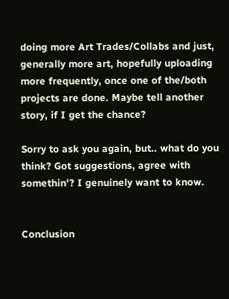doing more Art Trades/Collabs and just, generally more art, hopefully uploading more frequently, once one of the/both projects are done. Maybe tell another story, if I get the chance?

Sorry to ask you again, but.. what do you think? Got suggestions, agree with somethin'? I genuinely want to know.


Conclusion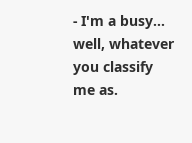- I'm a busy... well, whatever you classify me as.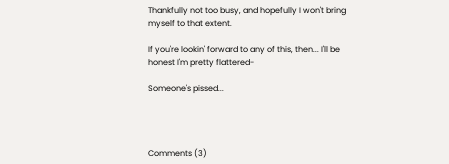Thankfully not too busy, and hopefully I won't bring myself to that extent.

If you're lookin' forward to any of this, then... I'll be honest I'm pretty flattered-

Someone's pissed...




Comments (3)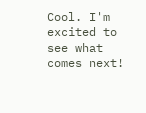Cool. I'm excited to see what comes next!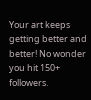Your art keeps getting better and better! No wonder you hit 150+ followers.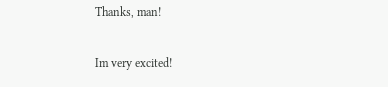Thanks, man!

Im very excited!